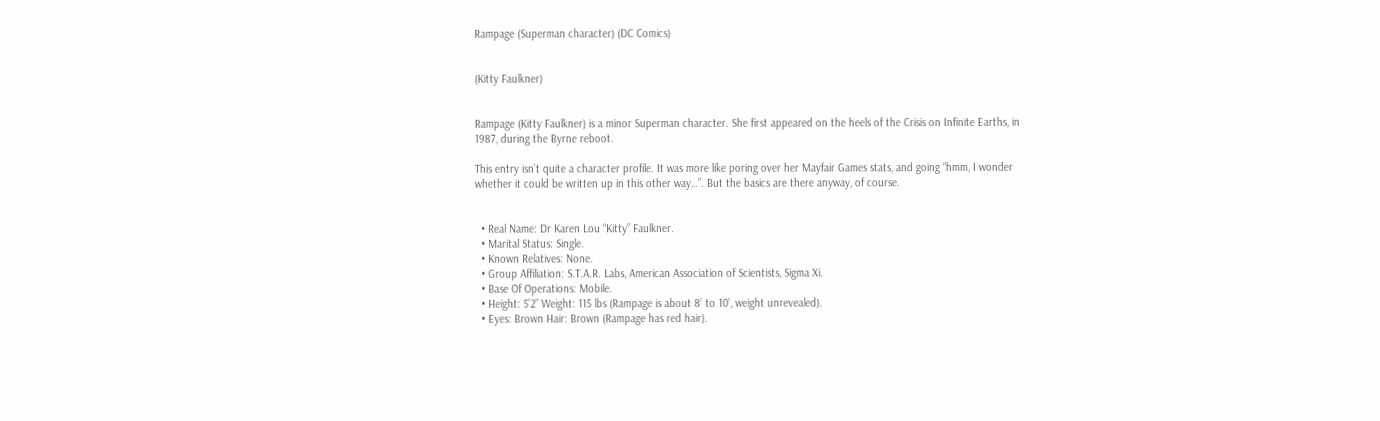Rampage (Superman character) (DC Comics)


(Kitty Faulkner)


Rampage (Kitty Faulkner) is a minor Superman character. She first appeared on the heels of the Crisis on Infinite Earths, in 1987, during the Byrne reboot.

This entry isn’t quite a character profile. It was more like poring over her Mayfair Games stats, and going “hmm, I wonder whether it could be written up in this other way…”. But the basics are there anyway, of course.


  • Real Name: Dr Karen Lou “Kitty” Faulkner.
  • Marital Status: Single.
  • Known Relatives: None.
  • Group Affiliation: S.T.A.R. Labs, American Association of Scientists, Sigma Xi.
  • Base Of Operations: Mobile.
  • Height: 5’2” Weight: 115 lbs (Rampage is about 8’ to 10’, weight unrevealed).
  • Eyes: Brown Hair: Brown (Rampage has red hair).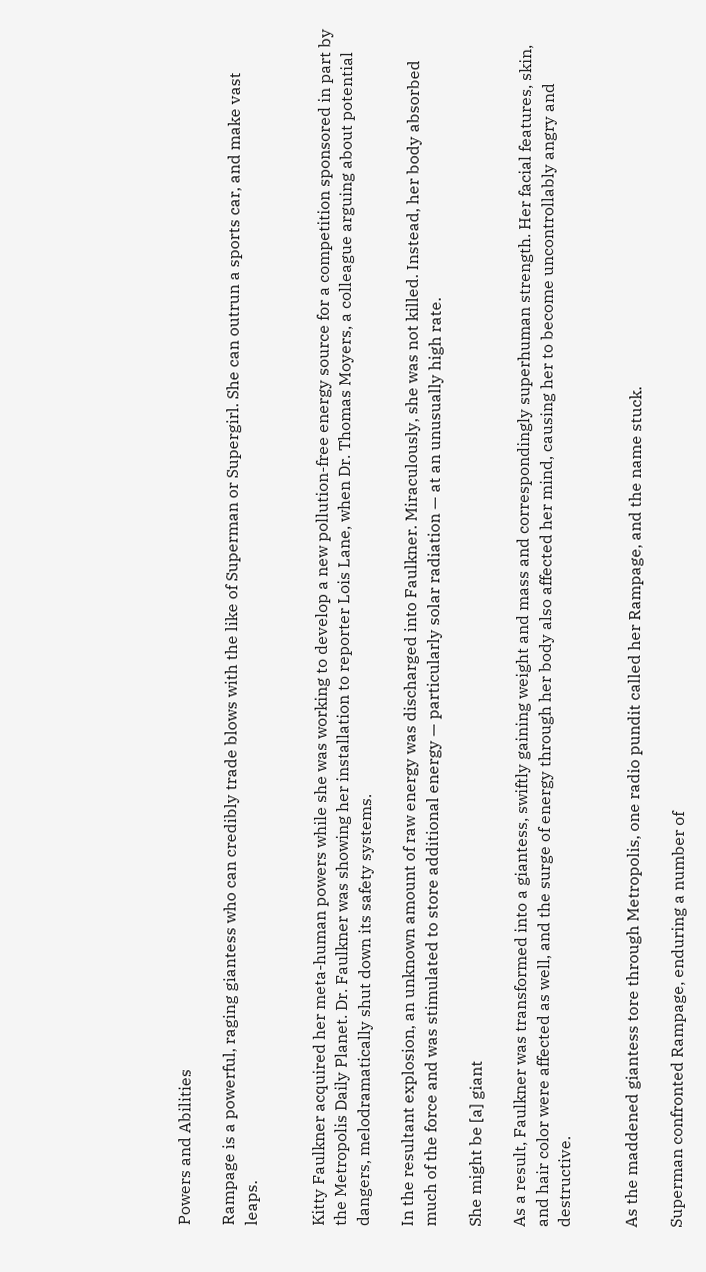Powers and Abilities

Rampage is a powerful, raging giantess who can credibly trade blows with the like of Superman or Supergirl. She can outrun a sports car, and make vast leaps.


Kitty Faulkner acquired her meta-human powers while she was working to develop a new pollution-free energy source for a competition sponsored in part by the Metropolis Daily Planet. Dr. Faulkner was showing her installation to reporter Lois Lane, when Dr. Thomas Moyers, a colleague arguing about potential dangers, melodramatically shut down its safety systems.

In the resultant explosion, an unknown amount of raw energy was discharged into Faulkner. Miraculously, she was not killed. Instead, her body absorbed much of the force and was stimulated to store additional energy — particularly solar radiation — at an unusually high rate.

She might be [a] giant

As a result, Faulkner was transformed into a giantess, swiftly gaining weight and mass and correspondingly superhuman strength. Her facial features, skin, and hair color were affected as well, and the surge of energy through her body also affected her mind, causing her to become uncontrollably angry and destructive.


As the maddened giantess tore through Metropolis, one radio pundit called her Rampage, and the name stuck.

Superman confronted Rampage, enduring a number of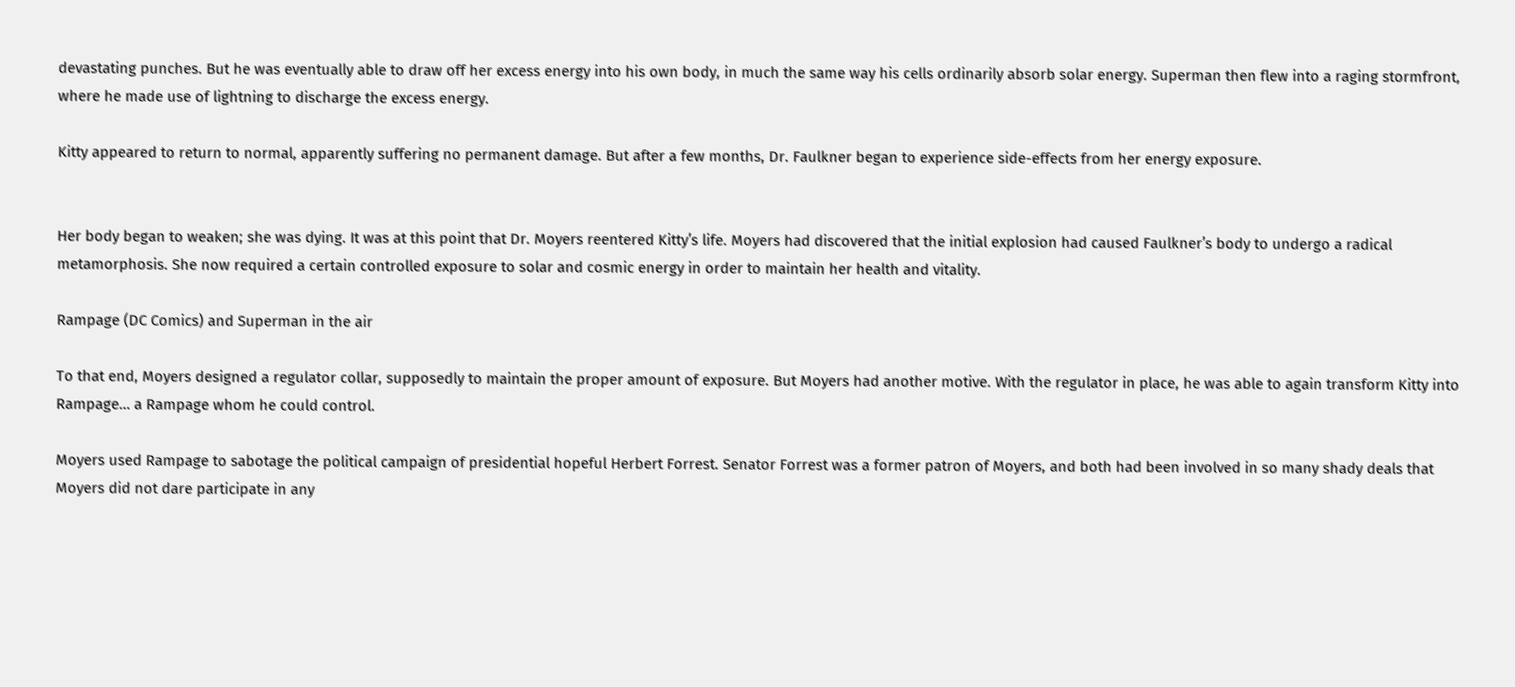devastating punches. But he was eventually able to draw off her excess energy into his own body, in much the same way his cells ordinarily absorb solar energy. Superman then flew into a raging stormfront, where he made use of lightning to discharge the excess energy.

Kitty appeared to return to normal, apparently suffering no permanent damage. But after a few months, Dr. Faulkner began to experience side-effects from her energy exposure.


Her body began to weaken; she was dying. It was at this point that Dr. Moyers reentered Kitty’s life. Moyers had discovered that the initial explosion had caused Faulkner’s body to undergo a radical metamorphosis. She now required a certain controlled exposure to solar and cosmic energy in order to maintain her health and vitality.

Rampage (DC Comics) and Superman in the air

To that end, Moyers designed a regulator collar, supposedly to maintain the proper amount of exposure. But Moyers had another motive. With the regulator in place, he was able to again transform Kitty into Rampage… a Rampage whom he could control.

Moyers used Rampage to sabotage the political campaign of presidential hopeful Herbert Forrest. Senator Forrest was a former patron of Moyers, and both had been involved in so many shady deals that Moyers did not dare participate in any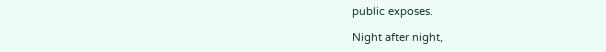public exposes.

Night after night,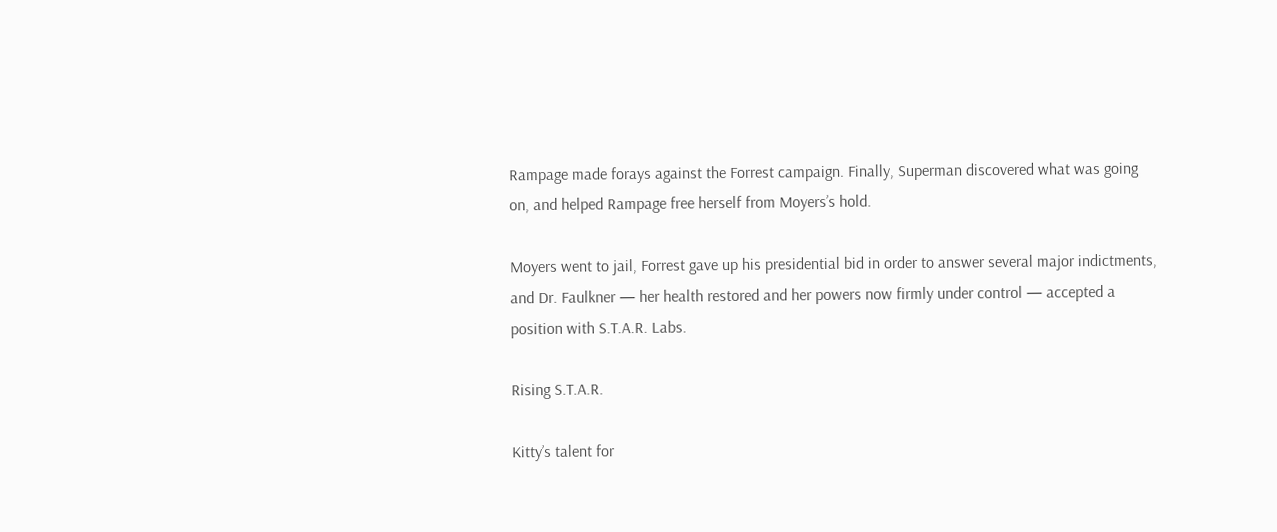Rampage made forays against the Forrest campaign. Finally, Superman discovered what was going on, and helped Rampage free herself from Moyers’s hold.

Moyers went to jail, Forrest gave up his presidential bid in order to answer several major indictments, and Dr. Faulkner — her health restored and her powers now firmly under control — accepted a position with S.T.A.R. Labs.

Rising S.T.A.R.

Kitty’s talent for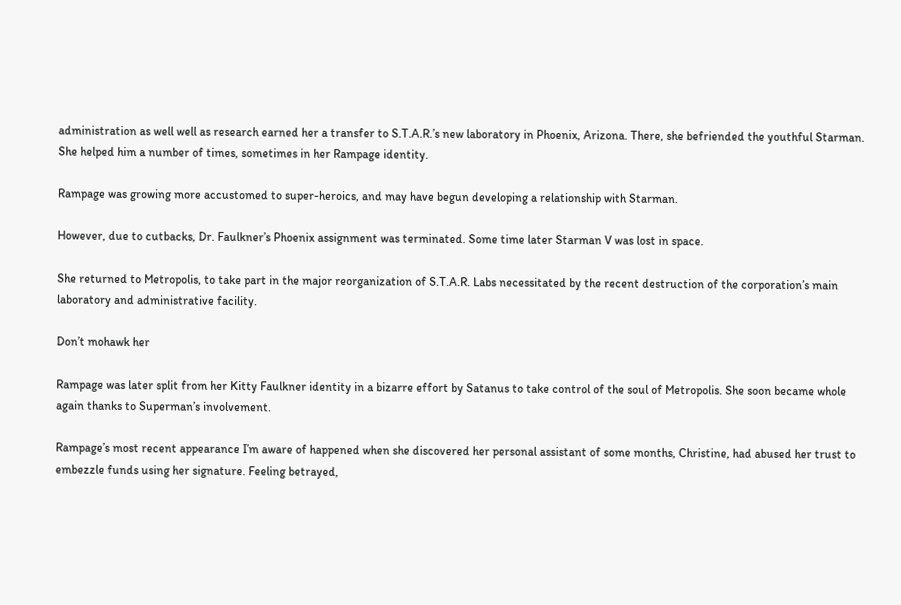administration as well well as research earned her a transfer to S.T.A.R.’s new laboratory in Phoenix, Arizona. There, she befriended the youthful Starman. She helped him a number of times, sometimes in her Rampage identity.

Rampage was growing more accustomed to super-heroics, and may have begun developing a relationship with Starman.

However, due to cutbacks, Dr. Faulkner’s Phoenix assignment was terminated. Some time later Starman V was lost in space.

She returned to Metropolis, to take part in the major reorganization of S.T.A.R. Labs necessitated by the recent destruction of the corporation’s main laboratory and administrative facility.

Don’t mohawk her

Rampage was later split from her Kitty Faulkner identity in a bizarre effort by Satanus to take control of the soul of Metropolis. She soon became whole again thanks to Superman’s involvement.

Rampage’s most recent appearance I’m aware of happened when she discovered her personal assistant of some months, Christine, had abused her trust to embezzle funds using her signature. Feeling betrayed,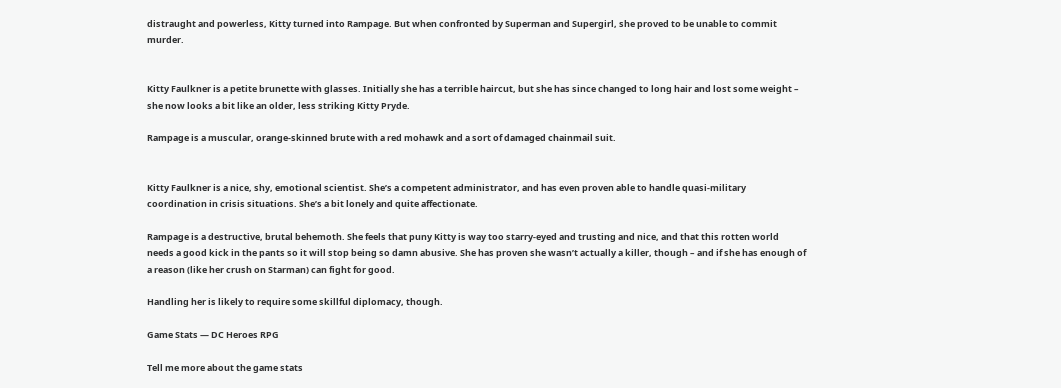distraught and powerless, Kitty turned into Rampage. But when confronted by Superman and Supergirl, she proved to be unable to commit murder.


Kitty Faulkner is a petite brunette with glasses. Initially she has a terrible haircut, but she has since changed to long hair and lost some weight – she now looks a bit like an older, less striking Kitty Pryde.

Rampage is a muscular, orange-skinned brute with a red mohawk and a sort of damaged chainmail suit.


Kitty Faulkner is a nice, shy, emotional scientist. She’s a competent administrator, and has even proven able to handle quasi-military coordination in crisis situations. She’s a bit lonely and quite affectionate.

Rampage is a destructive, brutal behemoth. She feels that puny Kitty is way too starry-eyed and trusting and nice, and that this rotten world needs a good kick in the pants so it will stop being so damn abusive. She has proven she wasn’t actually a killer, though – and if she has enough of a reason (like her crush on Starman) can fight for good.

Handling her is likely to require some skillful diplomacy, though.

Game Stats — DC Heroes RPG

Tell me more about the game stats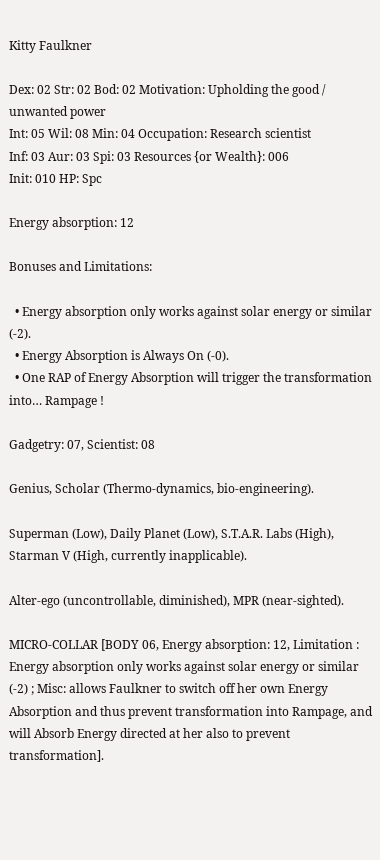Kitty Faulkner

Dex: 02 Str: 02 Bod: 02 Motivation: Upholding the good / unwanted power
Int: 05 Wil: 08 Min: 04 Occupation: Research scientist
Inf: 03 Aur: 03 Spi: 03 Resources {or Wealth}: 006
Init: 010 HP: Spc

Energy absorption: 12

Bonuses and Limitations:

  • Energy absorption only works against solar energy or similar (-2).
  • Energy Absorption is Always On (-0).
  • One RAP of Energy Absorption will trigger the transformation into… Rampage !

Gadgetry: 07, Scientist: 08

Genius, Scholar (Thermo-dynamics, bio-engineering).

Superman (Low), Daily Planet (Low), S.T.A.R. Labs (High), Starman V (High, currently inapplicable).

Alter-ego (uncontrollable, diminished), MPR (near-sighted).

MICRO-COLLAR [BODY 06, Energy absorption: 12, Limitation : Energy absorption only works against solar energy or similar (-2) ; Misc: allows Faulkner to switch off her own Energy Absorption and thus prevent transformation into Rampage, and will Absorb Energy directed at her also to prevent transformation].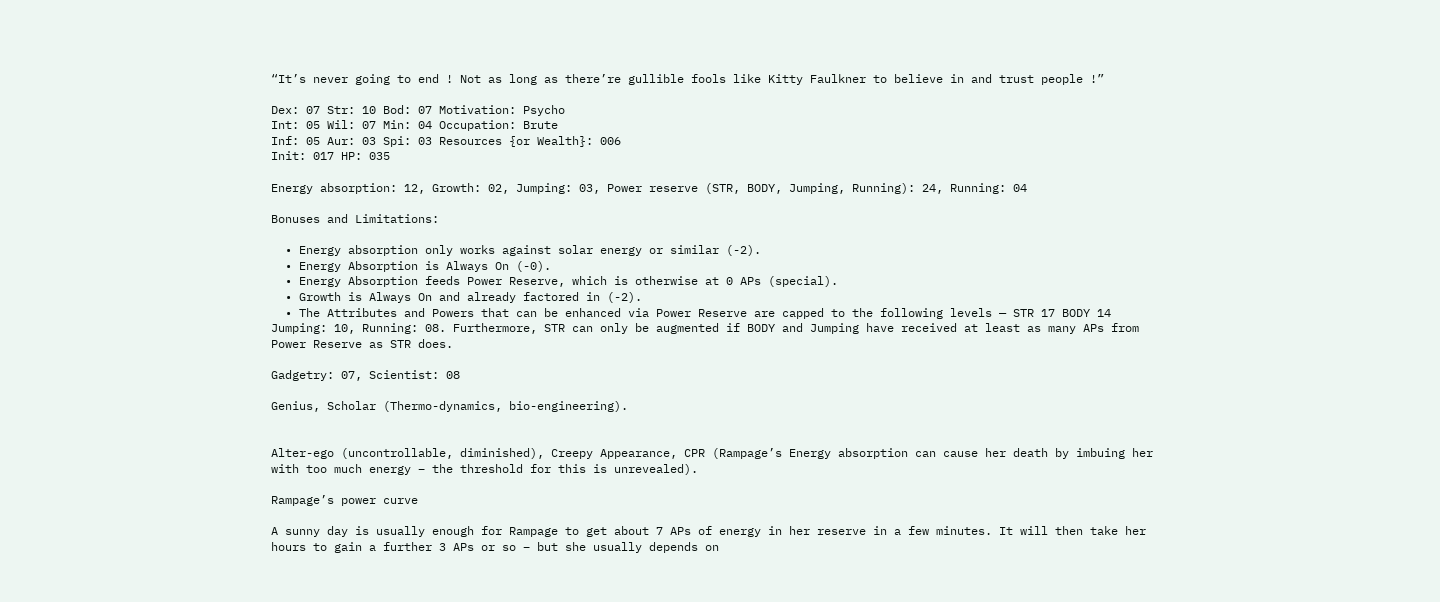“It’s never going to end ! Not as long as there’re gullible fools like Kitty Faulkner to believe in and trust people !”

Dex: 07 Str: 10 Bod: 07 Motivation: Psycho
Int: 05 Wil: 07 Min: 04 Occupation: Brute
Inf: 05 Aur: 03 Spi: 03 Resources {or Wealth}: 006
Init: 017 HP: 035

Energy absorption: 12, Growth: 02, Jumping: 03, Power reserve (STR, BODY, Jumping, Running): 24, Running: 04

Bonuses and Limitations:

  • Energy absorption only works against solar energy or similar (-2).
  • Energy Absorption is Always On (-0).
  • Energy Absorption feeds Power Reserve, which is otherwise at 0 APs (special).
  • Growth is Always On and already factored in (-2).
  • The Attributes and Powers that can be enhanced via Power Reserve are capped to the following levels — STR 17 BODY 14 Jumping: 10, Running: 08. Furthermore, STR can only be augmented if BODY and Jumping have received at least as many APs from Power Reserve as STR does.

Gadgetry: 07, Scientist: 08

Genius, Scholar (Thermo-dynamics, bio-engineering).


Alter-ego (uncontrollable, diminished), Creepy Appearance, CPR (Rampage’s Energy absorption can cause her death by imbuing her with too much energy – the threshold for this is unrevealed).

Rampage’s power curve

A sunny day is usually enough for Rampage to get about 7 APs of energy in her reserve in a few minutes. It will then take her hours to gain a further 3 APs or so – but she usually depends on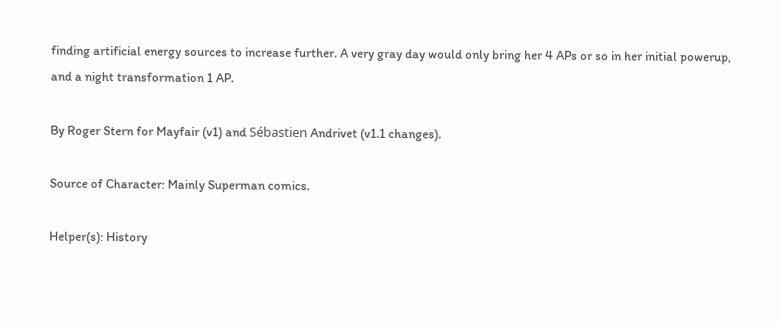finding artificial energy sources to increase further. A very gray day would only bring her 4 APs or so in her initial powerup, and a night transformation 1 AP.

By Roger Stern for Mayfair (v1) and Sébastien Andrivet (v1.1 changes).

Source of Character: Mainly Superman comics.

Helper(s): History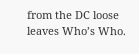from the DC loose leaves Who’s Who.